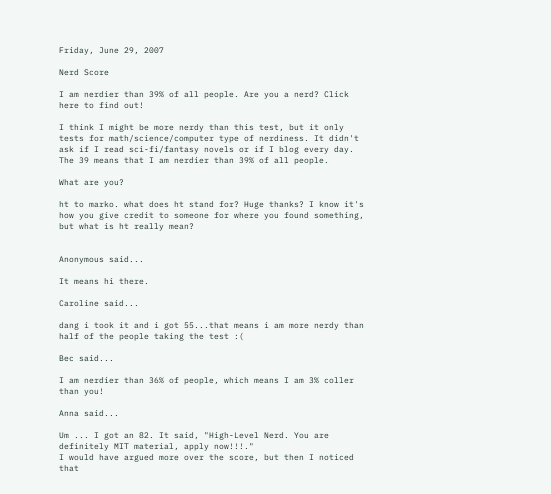Friday, June 29, 2007

Nerd Score

I am nerdier than 39% of all people. Are you a nerd? Click here to find out!

I think I might be more nerdy than this test, but it only tests for math/science/computer type of nerdiness. It didn't ask if I read sci-fi/fantasy novels or if I blog every day. The 39 means that I am nerdier than 39% of all people.

What are you?

ht to marko. what does ht stand for? Huge thanks? I know it's how you give credit to someone for where you found something, but what is ht really mean?


Anonymous said...

It means hi there.

Caroline said...

dang i took it and i got 55...that means i am more nerdy than half of the people taking the test :(

Bec said...

I am nerdier than 36% of people, which means I am 3% coller than you!

Anna said...

Um ... I got an 82. It said, "High-Level Nerd. You are definitely MIT material, apply now!!!."
I would have argued more over the score, but then I noticed that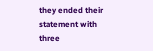they ended their statement with three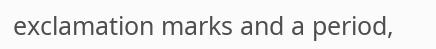exclamation marks and a period,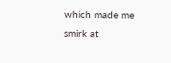which made me smirk at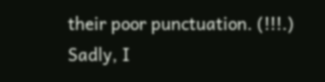their poor punctuation. (!!!.)
Sadly, I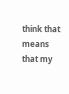think that means that my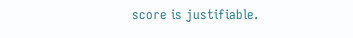score is justifiable.